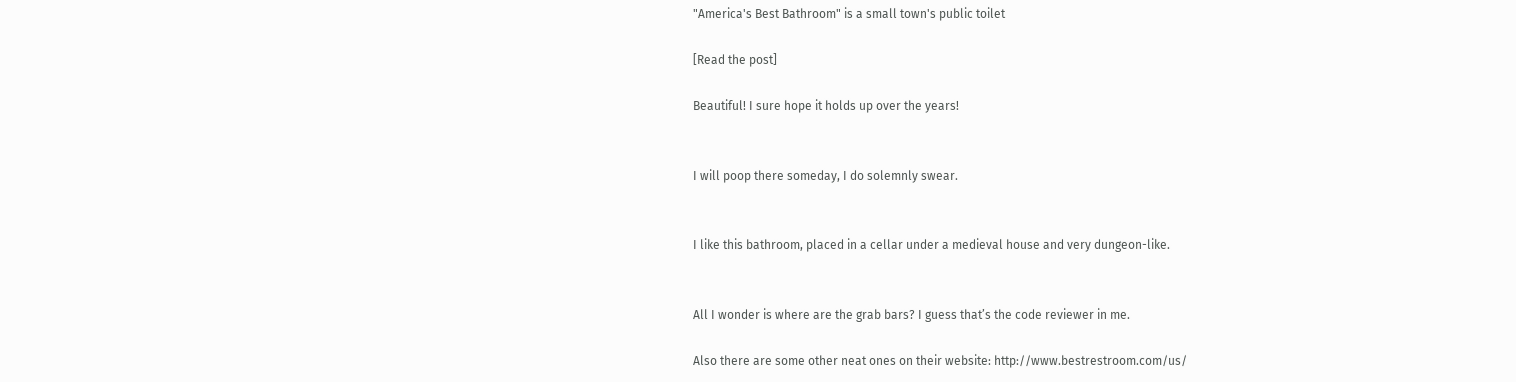"America's Best Bathroom" is a small town's public toilet

[Read the post]

Beautiful! I sure hope it holds up over the years!


I will poop there someday, I do solemnly swear.


I like this bathroom, placed in a cellar under a medieval house and very dungeon-like.


All I wonder is where are the grab bars? I guess that’s the code reviewer in me.

Also there are some other neat ones on their website: http://www.bestrestroom.com/us/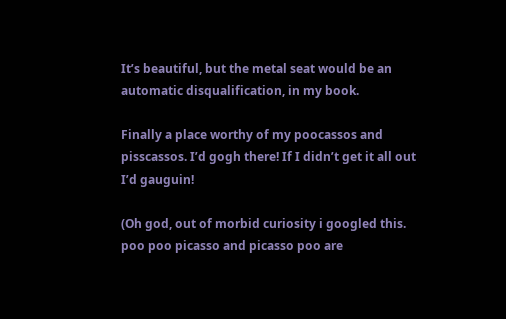It’s beautiful, but the metal seat would be an automatic disqualification, in my book.

Finally a place worthy of my poocassos and pisscassos. I’d gogh there! If I didn’t get it all out I’d gauguin!

(Oh god, out of morbid curiosity i googled this. poo poo picasso and picasso poo are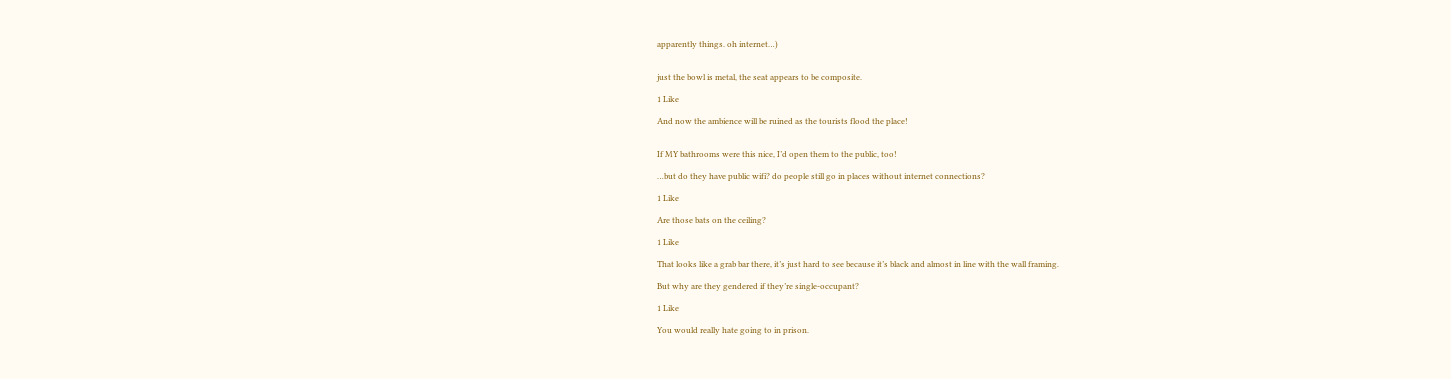apparently things. oh internet…)


just the bowl is metal, the seat appears to be composite.

1 Like

And now the ambience will be ruined as the tourists flood the place!


If MY bathrooms were this nice, I’d open them to the public, too!

…but do they have public wifi? do people still go in places without internet connections?

1 Like

Are those bats on the ceiling?

1 Like

That looks like a grab bar there, it’s just hard to see because it’s black and almost in line with the wall framing.

But why are they gendered if they’re single-occupant?

1 Like

You would really hate going to in prison.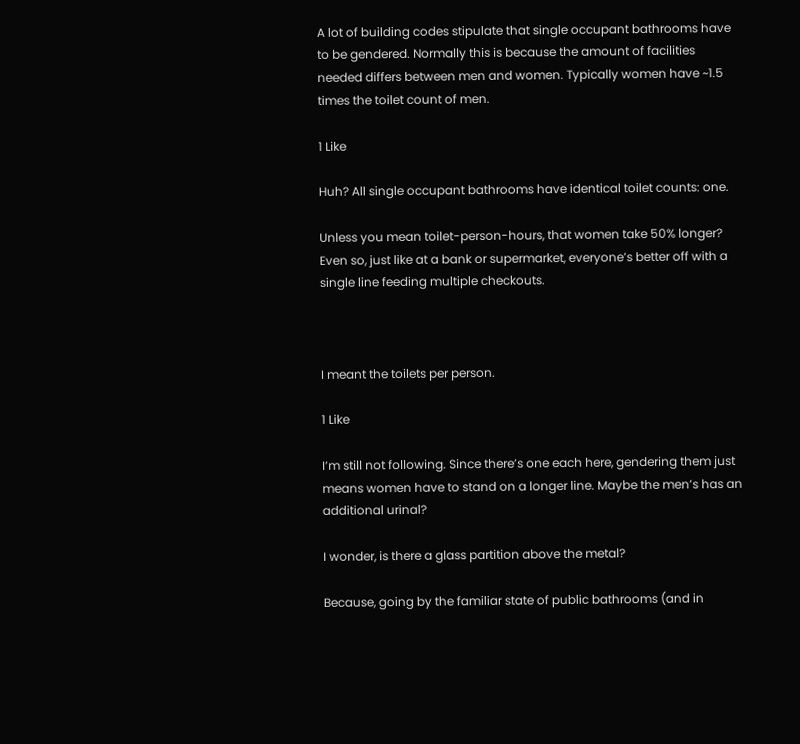A lot of building codes stipulate that single occupant bathrooms have to be gendered. Normally this is because the amount of facilities needed differs between men and women. Typically women have ~1.5 times the toilet count of men.

1 Like

Huh? All single occupant bathrooms have identical toilet counts: one.

Unless you mean toilet-person-hours, that women take 50% longer? Even so, just like at a bank or supermarket, everyone’s better off with a single line feeding multiple checkouts.



I meant the toilets per person.

1 Like

I’m still not following. Since there’s one each here, gendering them just means women have to stand on a longer line. Maybe the men’s has an additional urinal?

I wonder, is there a glass partition above the metal?

Because, going by the familiar state of public bathrooms (and in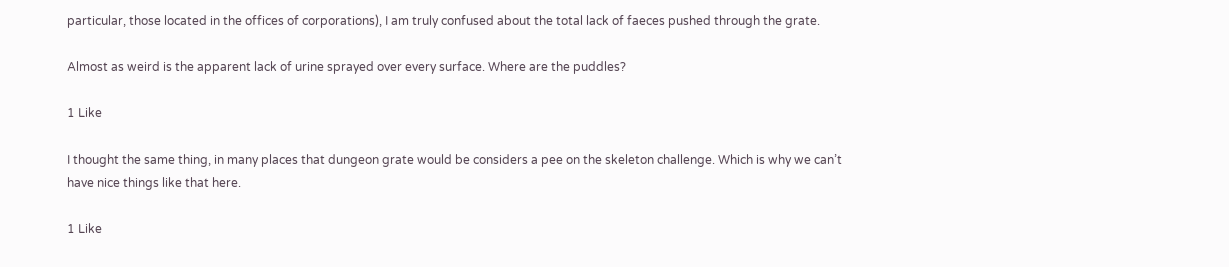particular, those located in the offices of corporations), I am truly confused about the total lack of faeces pushed through the grate.

Almost as weird is the apparent lack of urine sprayed over every surface. Where are the puddles?

1 Like

I thought the same thing, in many places that dungeon grate would be considers a pee on the skeleton challenge. Which is why we can’t have nice things like that here.

1 Like